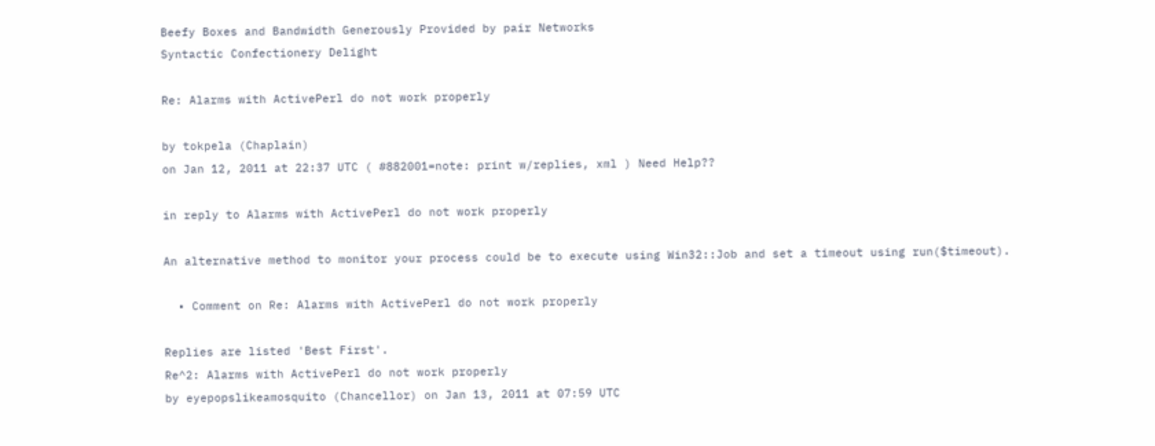Beefy Boxes and Bandwidth Generously Provided by pair Networks
Syntactic Confectionery Delight

Re: Alarms with ActivePerl do not work properly

by tokpela (Chaplain)
on Jan 12, 2011 at 22:37 UTC ( #882001=note: print w/replies, xml ) Need Help??

in reply to Alarms with ActivePerl do not work properly

An alternative method to monitor your process could be to execute using Win32::Job and set a timeout using run($timeout).

  • Comment on Re: Alarms with ActivePerl do not work properly

Replies are listed 'Best First'.
Re^2: Alarms with ActivePerl do not work properly
by eyepopslikeamosquito (Chancellor) on Jan 13, 2011 at 07:59 UTC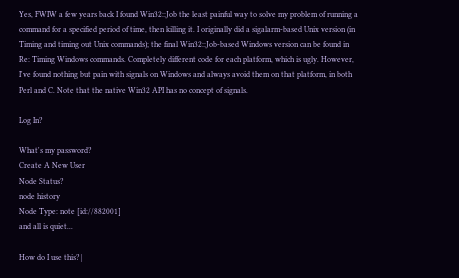Yes, FWIW a few years back I found Win32::Job the least painful way to solve my problem of running a command for a specified period of time, then killing it. I originally did a sigalarm-based Unix version (in Timing and timing out Unix commands); the final Win32::Job-based Windows version can be found in Re: Timing Windows commands. Completely different code for each platform, which is ugly. However, I've found nothing but pain with signals on Windows and always avoid them on that platform, in both Perl and C. Note that the native Win32 API has no concept of signals.

Log In?

What's my password?
Create A New User
Node Status?
node history
Node Type: note [id://882001]
and all is quiet...

How do I use this? |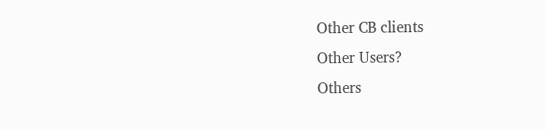Other CB clients
Other Users?
Others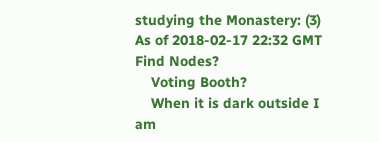studying the Monastery: (3)
As of 2018-02-17 22:32 GMT
Find Nodes?
    Voting Booth?
    When it is dark outside I am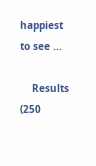happiest to see ...

    Results (250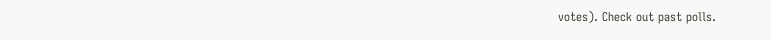votes). Check out past polls.